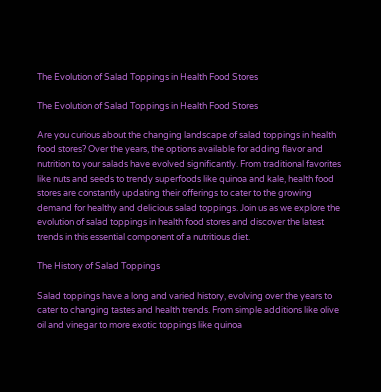The Evolution of Salad Toppings in Health Food Stores

The Evolution of Salad Toppings in Health Food Stores

Are you curious about the changing landscape of salad toppings in health food stores? Over the years, the options available for adding flavor and nutrition to your salads have evolved significantly. From traditional favorites like nuts and seeds to trendy superfoods like quinoa and kale, health food stores are constantly updating their offerings to cater to the growing demand for healthy and delicious salad toppings. Join us as we explore the evolution of salad toppings in health food stores and discover the latest trends in this essential component of a nutritious diet.

The History of Salad Toppings

Salad toppings have a long and varied history, evolving over the years to cater to changing tastes and health trends. From simple additions like olive oil and vinegar to more exotic toppings like quinoa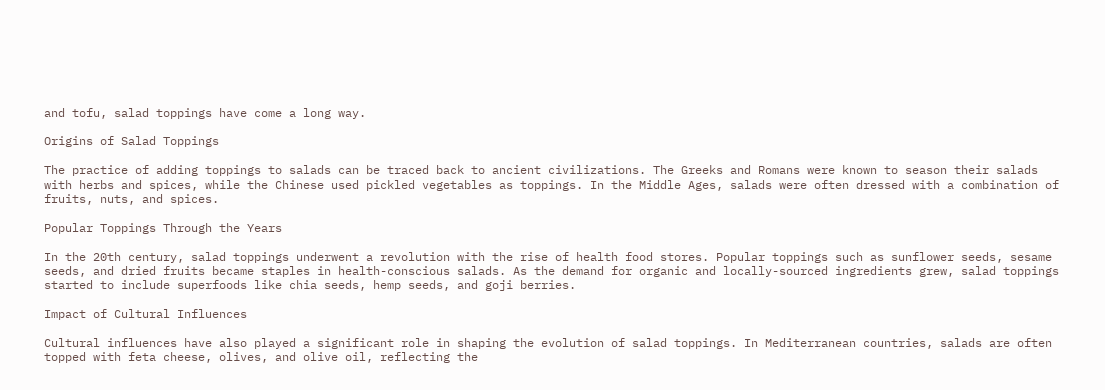and tofu, salad toppings have come a long way.

Origins of Salad Toppings

The practice of adding toppings to salads can be traced back to ancient civilizations. The Greeks and Romans were known to season their salads with herbs and spices, while the Chinese used pickled vegetables as toppings. In the Middle Ages, salads were often dressed with a combination of fruits, nuts, and spices.

Popular Toppings Through the Years

In the 20th century, salad toppings underwent a revolution with the rise of health food stores. Popular toppings such as sunflower seeds, sesame seeds, and dried fruits became staples in health-conscious salads. As the demand for organic and locally-sourced ingredients grew, salad toppings started to include superfoods like chia seeds, hemp seeds, and goji berries.

Impact of Cultural Influences

Cultural influences have also played a significant role in shaping the evolution of salad toppings. In Mediterranean countries, salads are often topped with feta cheese, olives, and olive oil, reflecting the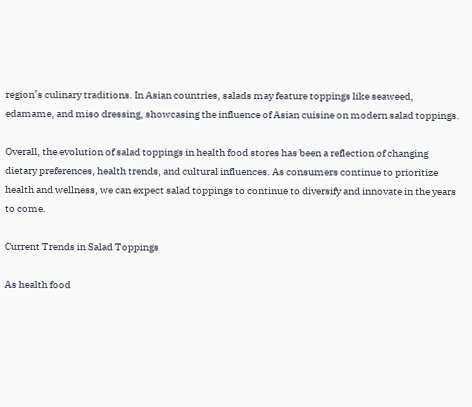region’s culinary traditions. In Asian countries, salads may feature toppings like seaweed, edamame, and miso dressing, showcasing the influence of Asian cuisine on modern salad toppings.

Overall, the evolution of salad toppings in health food stores has been a reflection of changing dietary preferences, health trends, and cultural influences. As consumers continue to prioritize health and wellness, we can expect salad toppings to continue to diversify and innovate in the years to come.

Current Trends in Salad Toppings

As health food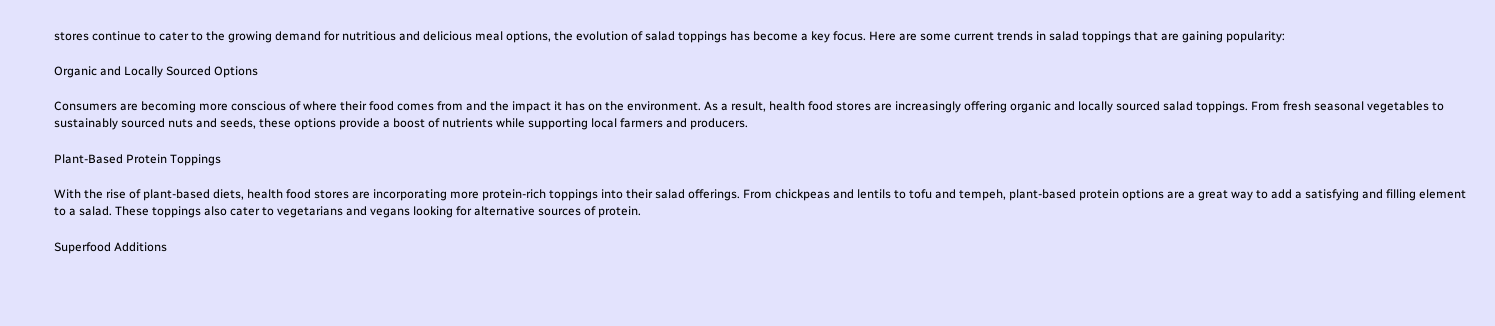stores continue to cater to the growing demand for nutritious and delicious meal options, the evolution of salad toppings has become a key focus. Here are some current trends in salad toppings that are gaining popularity:

Organic and Locally Sourced Options

Consumers are becoming more conscious of where their food comes from and the impact it has on the environment. As a result, health food stores are increasingly offering organic and locally sourced salad toppings. From fresh seasonal vegetables to sustainably sourced nuts and seeds, these options provide a boost of nutrients while supporting local farmers and producers.

Plant-Based Protein Toppings

With the rise of plant-based diets, health food stores are incorporating more protein-rich toppings into their salad offerings. From chickpeas and lentils to tofu and tempeh, plant-based protein options are a great way to add a satisfying and filling element to a salad. These toppings also cater to vegetarians and vegans looking for alternative sources of protein.

Superfood Additions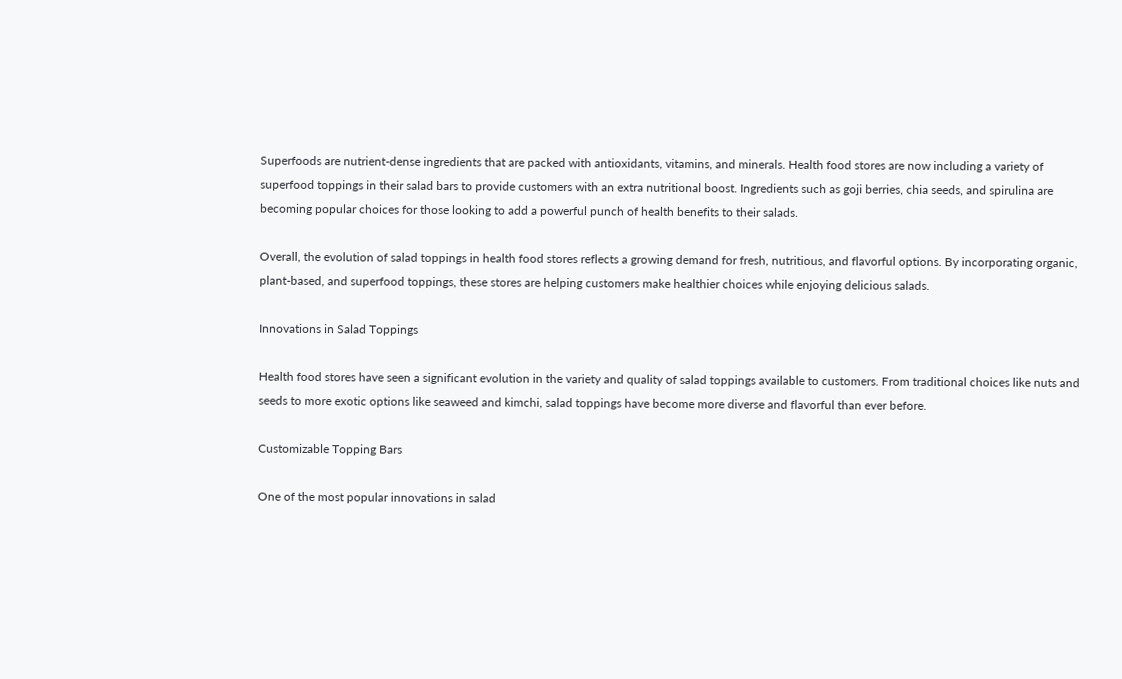Superfoods are nutrient-dense ingredients that are packed with antioxidants, vitamins, and minerals. Health food stores are now including a variety of superfood toppings in their salad bars to provide customers with an extra nutritional boost. Ingredients such as goji berries, chia seeds, and spirulina are becoming popular choices for those looking to add a powerful punch of health benefits to their salads.

Overall, the evolution of salad toppings in health food stores reflects a growing demand for fresh, nutritious, and flavorful options. By incorporating organic, plant-based, and superfood toppings, these stores are helping customers make healthier choices while enjoying delicious salads.

Innovations in Salad Toppings

Health food stores have seen a significant evolution in the variety and quality of salad toppings available to customers. From traditional choices like nuts and seeds to more exotic options like seaweed and kimchi, salad toppings have become more diverse and flavorful than ever before.

Customizable Topping Bars

One of the most popular innovations in salad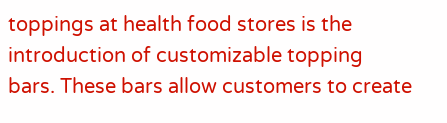toppings at health food stores is the introduction of customizable topping bars. These bars allow customers to create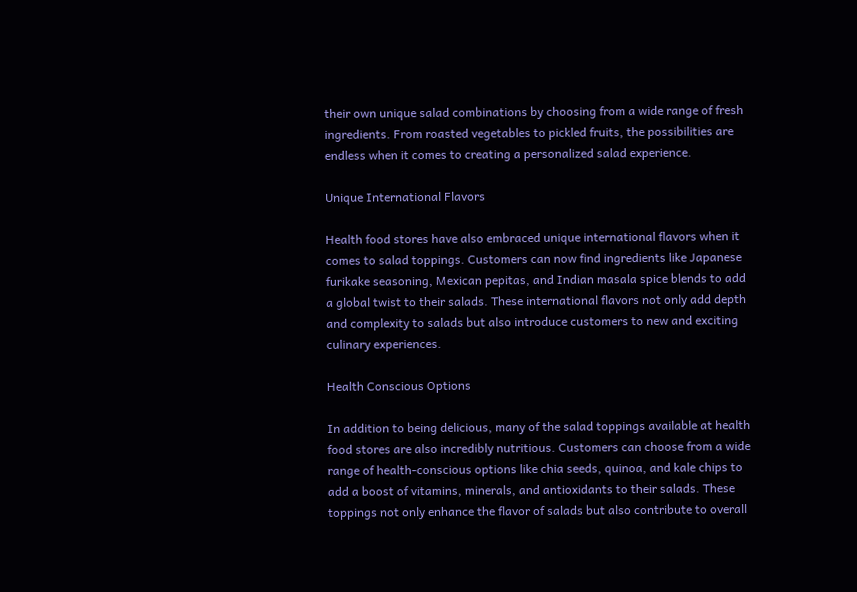their own unique salad combinations by choosing from a wide range of fresh ingredients. From roasted vegetables to pickled fruits, the possibilities are endless when it comes to creating a personalized salad experience.

Unique International Flavors

Health food stores have also embraced unique international flavors when it comes to salad toppings. Customers can now find ingredients like Japanese furikake seasoning, Mexican pepitas, and Indian masala spice blends to add a global twist to their salads. These international flavors not only add depth and complexity to salads but also introduce customers to new and exciting culinary experiences.

Health Conscious Options

In addition to being delicious, many of the salad toppings available at health food stores are also incredibly nutritious. Customers can choose from a wide range of health-conscious options like chia seeds, quinoa, and kale chips to add a boost of vitamins, minerals, and antioxidants to their salads. These toppings not only enhance the flavor of salads but also contribute to overall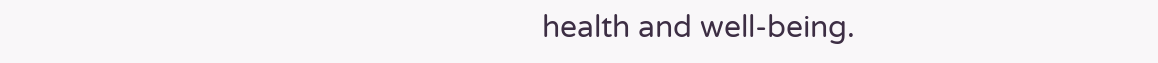health and well-being.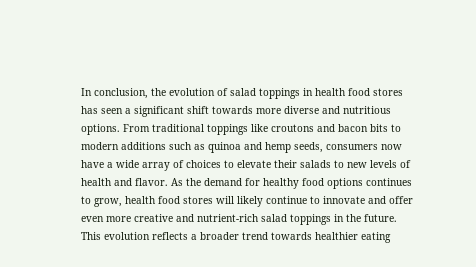In conclusion, the evolution of salad toppings in health food stores has seen a significant shift towards more diverse and nutritious options. From traditional toppings like croutons and bacon bits to modern additions such as quinoa and hemp seeds, consumers now have a wide array of choices to elevate their salads to new levels of health and flavor. As the demand for healthy food options continues to grow, health food stores will likely continue to innovate and offer even more creative and nutrient-rich salad toppings in the future. This evolution reflects a broader trend towards healthier eating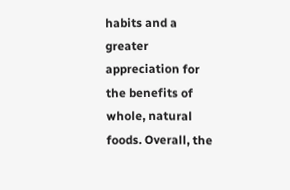habits and a greater appreciation for the benefits of whole, natural foods. Overall, the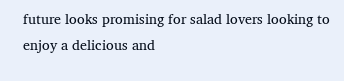future looks promising for salad lovers looking to enjoy a delicious and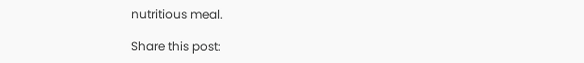nutritious meal.

Share this post: